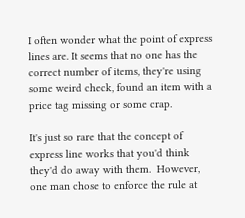I often wonder what the point of express lines are. It seems that no one has the correct number of items, they're using some weird check, found an item with a price tag missing or some crap.

It's just so rare that the concept of express line works that you'd think they'd do away with them.  However, one man chose to enforce the rule at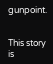gunpoint.


This story is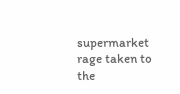supermarket rage taken to the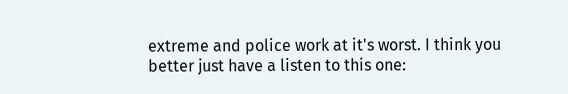extreme and police work at it's worst. I think you better just have a listen to this one: